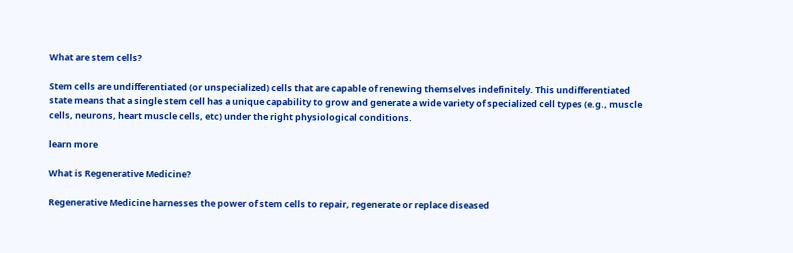What are stem cells?

Stem cells are undifferentiated (or unspecialized) cells that are capable of renewing themselves indefinitely. This undifferentiated state means that a single stem cell has a unique capability to grow and generate a wide variety of specialized cell types (e.g., muscle cells, neurons, heart muscle cells, etc) under the right physiological conditions.

learn more

What is Regenerative Medicine?

Regenerative Medicine harnesses the power of stem cells to repair, regenerate or replace diseased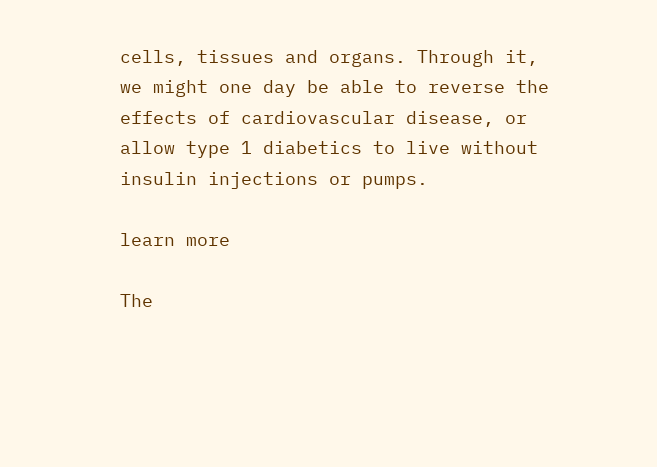cells, tissues and organs. Through it, we might one day be able to reverse the effects of cardiovascular disease, or allow type 1 diabetics to live without insulin injections or pumps.

learn more

The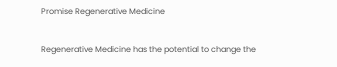Promise Regenerative Medicine

Regenerative Medicine has the potential to change the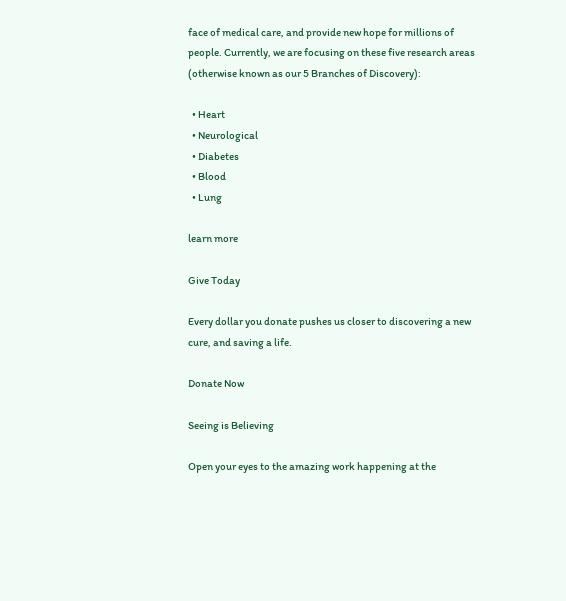face of medical care, and provide new hope for millions of people. Currently, we are focusing on these five research areas (otherwise known as our 5 Branches of Discovery):

  • Heart
  • Neurological
  • Diabetes
  • Blood
  • Lung

learn more

Give Today

Every dollar you donate pushes us closer to discovering a new cure, and saving a life.

Donate Now

Seeing is Believing

Open your eyes to the amazing work happening at the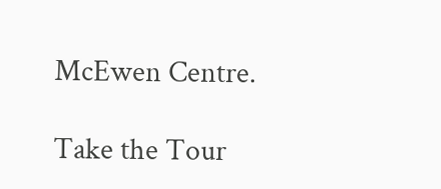McEwen Centre.

Take the Tour